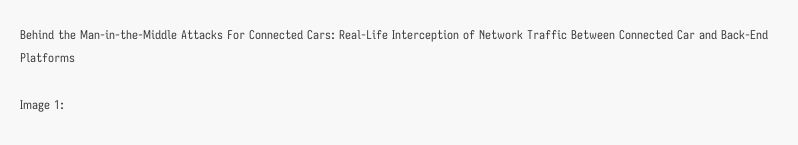Behind the Man-in-the-Middle Attacks For Connected Cars: Real-Life Interception of Network Traffic Between Connected Car and Back-End Platforms

Image 1: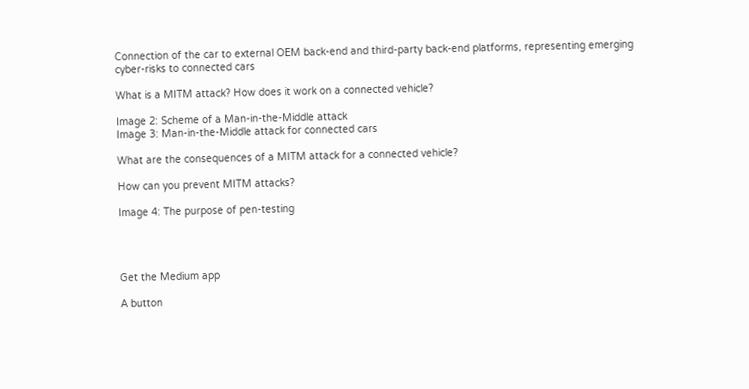Connection of the car to external OEM back-end and third-party back-end platforms, representing emerging cyber-risks to connected cars

What is a MITM attack? How does it work on a connected vehicle?

Image 2: Scheme of a Man-in-the-Middle attack
Image 3: Man-in-the-Middle attack for connected cars

What are the consequences of a MITM attack for a connected vehicle?

How can you prevent MITM attacks?

Image 4: The purpose of pen-testing




Get the Medium app

A button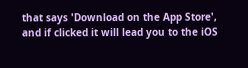that says 'Download on the App Store', and if clicked it will lead you to the iOS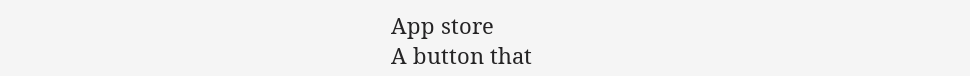App store
A button that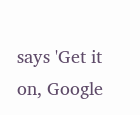says 'Get it on, Google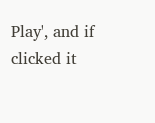Play', and if clicked it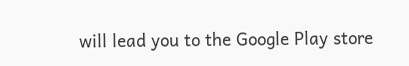will lead you to the Google Play store